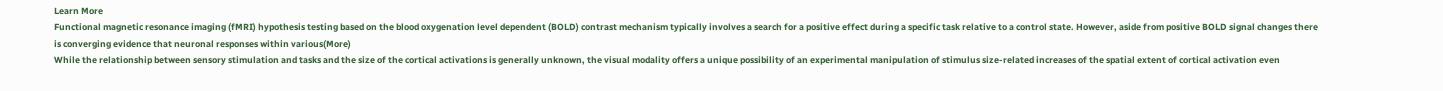Learn More
Functional magnetic resonance imaging (fMRI) hypothesis testing based on the blood oxygenation level dependent (BOLD) contrast mechanism typically involves a search for a positive effect during a specific task relative to a control state. However, aside from positive BOLD signal changes there is converging evidence that neuronal responses within various(More)
While the relationship between sensory stimulation and tasks and the size of the cortical activations is generally unknown, the visual modality offers a unique possibility of an experimental manipulation of stimulus size-related increases of the spatial extent of cortical activation even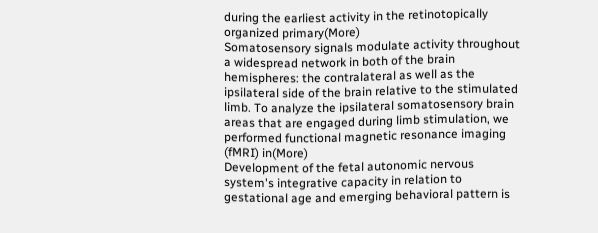during the earliest activity in the retinotopically organized primary(More)
Somatosensory signals modulate activity throughout a widespread network in both of the brain hemispheres: the contralateral as well as the ipsilateral side of the brain relative to the stimulated limb. To analyze the ipsilateral somatosensory brain areas that are engaged during limb stimulation, we performed functional magnetic resonance imaging (fMRI) in(More)
Development of the fetal autonomic nervous system's integrative capacity in relation to gestational age and emerging behavioral pattern is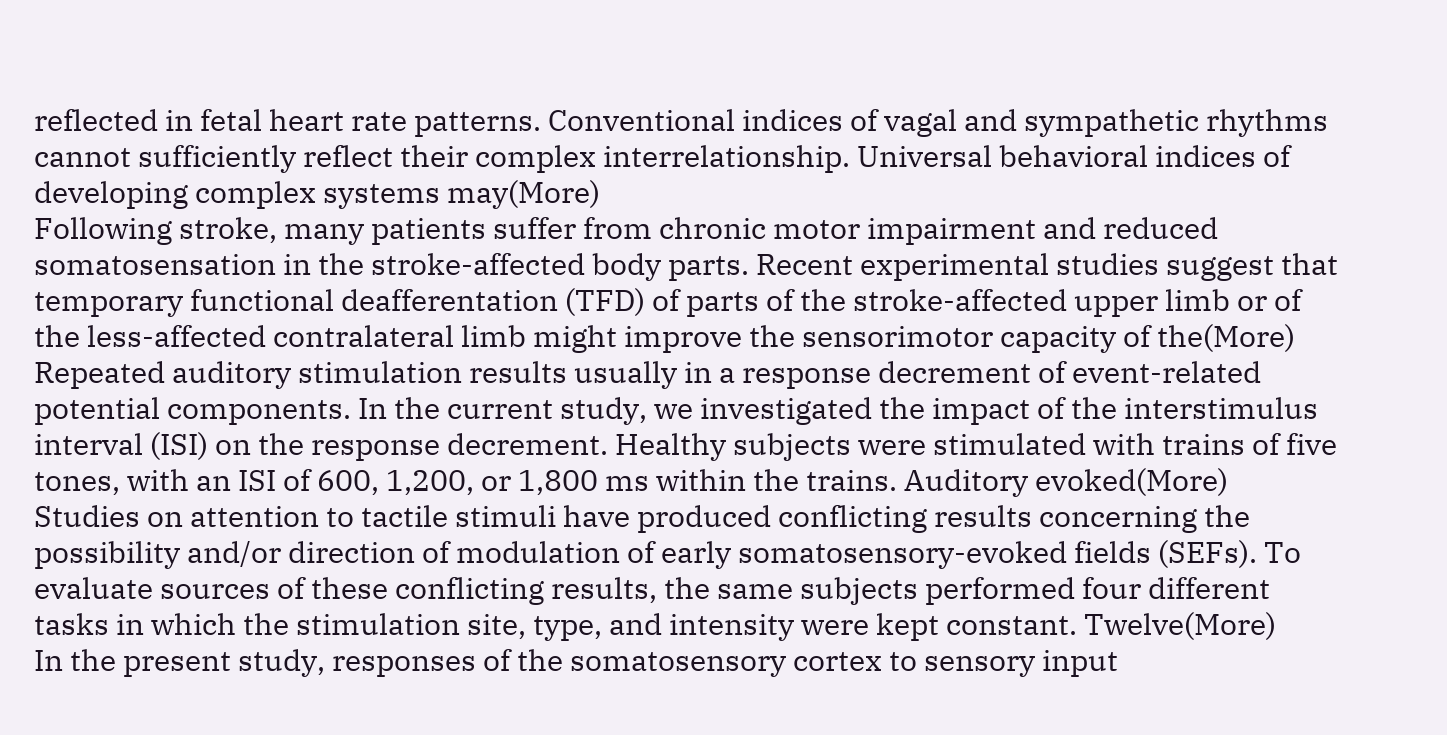reflected in fetal heart rate patterns. Conventional indices of vagal and sympathetic rhythms cannot sufficiently reflect their complex interrelationship. Universal behavioral indices of developing complex systems may(More)
Following stroke, many patients suffer from chronic motor impairment and reduced somatosensation in the stroke-affected body parts. Recent experimental studies suggest that temporary functional deafferentation (TFD) of parts of the stroke-affected upper limb or of the less-affected contralateral limb might improve the sensorimotor capacity of the(More)
Repeated auditory stimulation results usually in a response decrement of event-related potential components. In the current study, we investigated the impact of the interstimulus interval (ISI) on the response decrement. Healthy subjects were stimulated with trains of five tones, with an ISI of 600, 1,200, or 1,800 ms within the trains. Auditory evoked(More)
Studies on attention to tactile stimuli have produced conflicting results concerning the possibility and/or direction of modulation of early somatosensory-evoked fields (SEFs). To evaluate sources of these conflicting results, the same subjects performed four different tasks in which the stimulation site, type, and intensity were kept constant. Twelve(More)
In the present study, responses of the somatosensory cortex to sensory input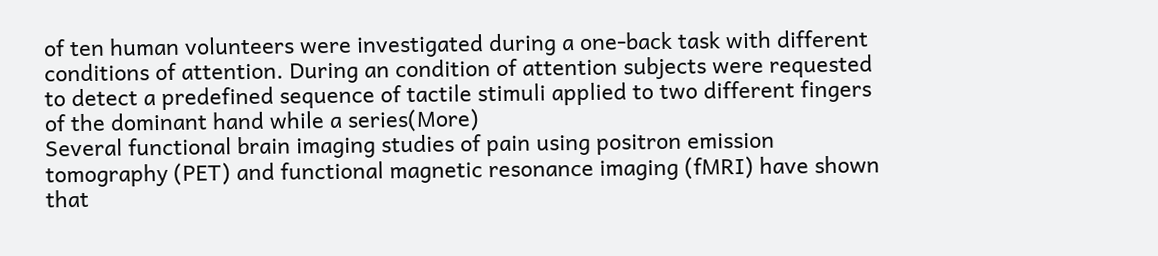of ten human volunteers were investigated during a one-back task with different conditions of attention. During an condition of attention subjects were requested to detect a predefined sequence of tactile stimuli applied to two different fingers of the dominant hand while a series(More)
Several functional brain imaging studies of pain using positron emission tomography (PET) and functional magnetic resonance imaging (fMRI) have shown that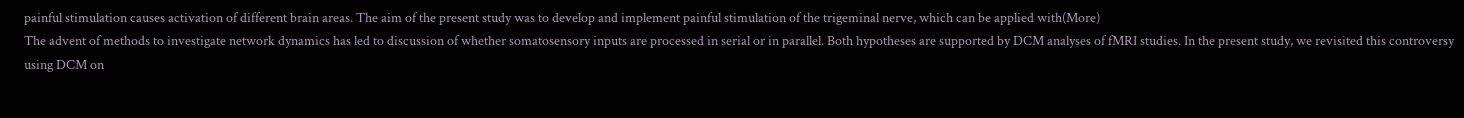painful stimulation causes activation of different brain areas. The aim of the present study was to develop and implement painful stimulation of the trigeminal nerve, which can be applied with(More)
The advent of methods to investigate network dynamics has led to discussion of whether somatosensory inputs are processed in serial or in parallel. Both hypotheses are supported by DCM analyses of fMRI studies. In the present study, we revisited this controversy using DCM on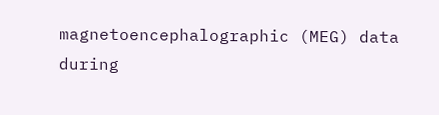magnetoencephalographic (MEG) data during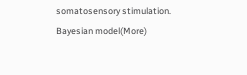somatosensory stimulation. Bayesian model(More)